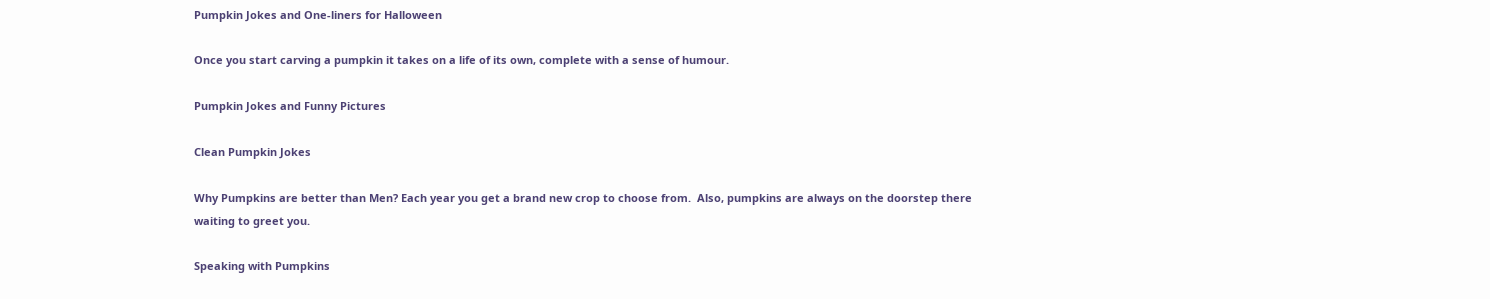Pumpkin Jokes and One-liners for Halloween

Once you start carving a pumpkin it takes on a life of its own, complete with a sense of humour.

Pumpkin Jokes and Funny Pictures

Clean Pumpkin Jokes

Why Pumpkins are better than Men? Each year you get a brand new crop to choose from.  Also, pumpkins are always on the doorstep there waiting to greet you.

Speaking with Pumpkins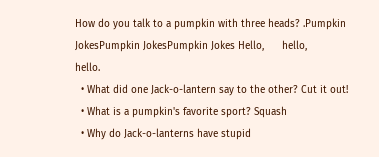How do you talk to a pumpkin with three heads? .Pumpkin JokesPumpkin JokesPumpkin Jokes Hello,      hello,        hello.
  • What did one Jack-o-lantern say to the other? Cut it out!
  • What is a pumpkin's favorite sport? Squash
  • Why do Jack-o-lanterns have stupid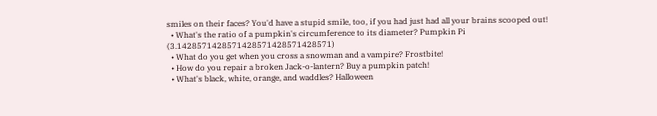smiles on their faces? You'd have a stupid smile, too, if you had just had all your brains scooped out!
  • What's the ratio of a pumpkin's circumference to its diameter? Pumpkin Pi  (3.1428571428571428571428571428571)
  • What do you get when you cross a snowman and a vampire? Frostbite!
  • How do you repair a broken Jack-o-lantern? Buy a pumpkin patch!
  • What's black, white, orange, and waddles? Halloween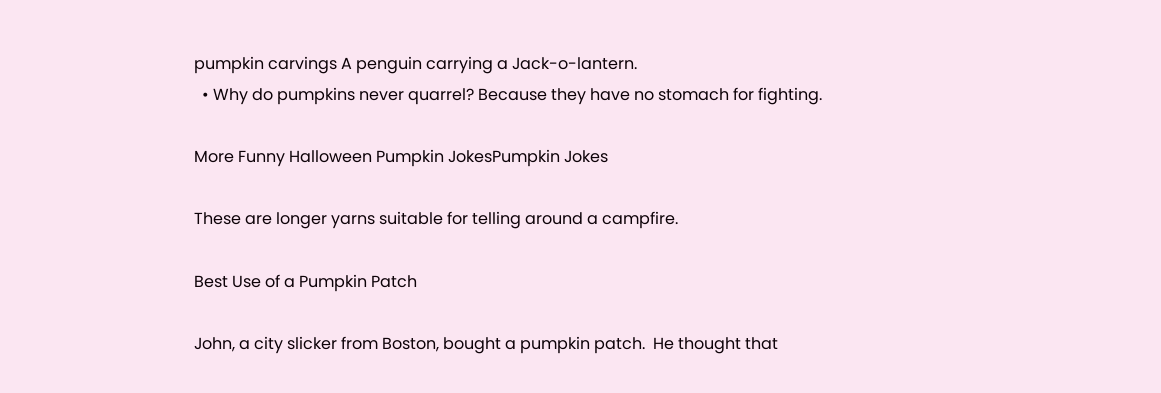pumpkin carvings A penguin carrying a Jack-o-lantern.
  • Why do pumpkins never quarrel? Because they have no stomach for fighting.

More Funny Halloween Pumpkin JokesPumpkin Jokes

These are longer yarns suitable for telling around a campfire.

Best Use of a Pumpkin Patch

John, a city slicker from Boston, bought a pumpkin patch.  He thought that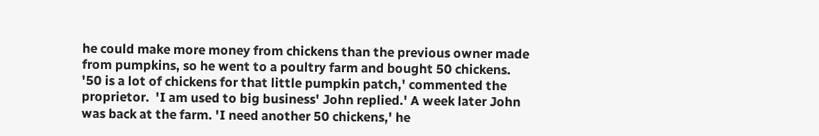he could make more money from chickens than the previous owner made from pumpkins, so he went to a poultry farm and bought 50 chickens. '50 is a lot of chickens for that little pumpkin patch,' commented the proprietor.  'I am used to big business' John replied.' A week later John was back at the farm. 'I need another 50 chickens,' he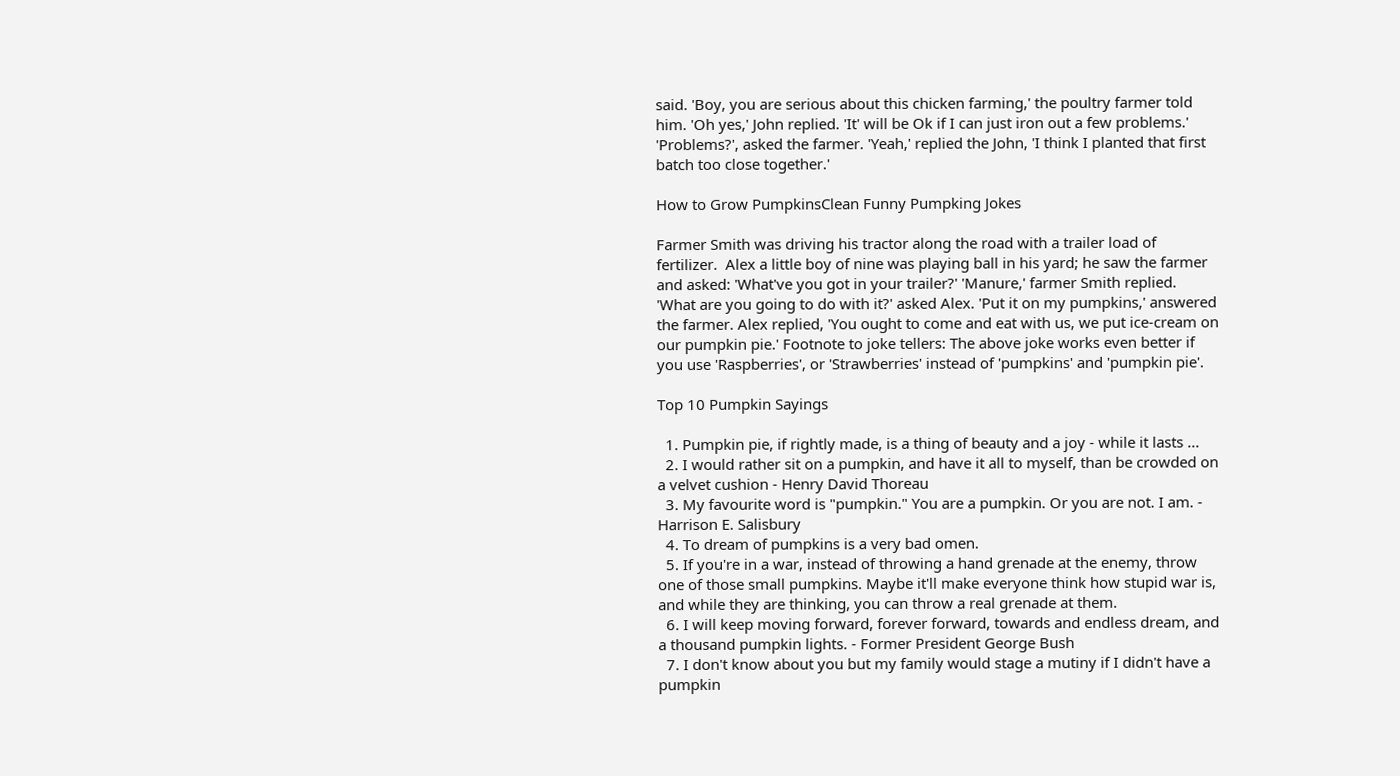said. 'Boy, you are serious about this chicken farming,' the poultry farmer told him. 'Oh yes,' John replied. 'It' will be Ok if I can just iron out a few problems.'  'Problems?', asked the farmer. 'Yeah,' replied the John, 'I think I planted that first batch too close together.'

How to Grow PumpkinsClean Funny Pumpking Jokes

Farmer Smith was driving his tractor along the road with a trailer load of fertilizer.  Alex a little boy of nine was playing ball in his yard; he saw the farmer and asked: 'What've you got in your trailer?' 'Manure,' farmer Smith replied. 'What are you going to do with it?' asked Alex. 'Put it on my pumpkins,' answered the farmer. Alex replied, 'You ought to come and eat with us, we put ice-cream on our pumpkin pie.' Footnote to joke tellers: The above joke works even better if you use 'Raspberries', or 'Strawberries' instead of 'pumpkins' and 'pumpkin pie'.

Top 10 Pumpkin Sayings

  1. Pumpkin pie, if rightly made, is a thing of beauty and a joy - while it lasts ...
  2. I would rather sit on a pumpkin, and have it all to myself, than be crowded on a velvet cushion - Henry David Thoreau
  3. My favourite word is "pumpkin." You are a pumpkin. Or you are not. I am. - Harrison E. Salisbury
  4. To dream of pumpkins is a very bad omen.
  5. If you're in a war, instead of throwing a hand grenade at the enemy, throw one of those small pumpkins. Maybe it'll make everyone think how stupid war is, and while they are thinking, you can throw a real grenade at them.
  6. I will keep moving forward, forever forward, towards and endless dream, and a thousand pumpkin lights. - Former President George Bush
  7. I don't know about you but my family would stage a mutiny if I didn't have a pumpkin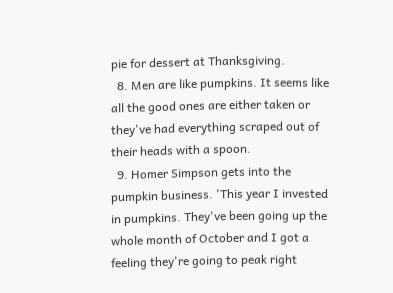pie for dessert at Thanksgiving.
  8. Men are like pumpkins. It seems like all the good ones are either taken or they've had everything scraped out of their heads with a spoon.
  9. Homer Simpson gets into the pumpkin business. 'This year I invested in pumpkins. They've been going up the whole month of October and I got a feeling they're going to peak right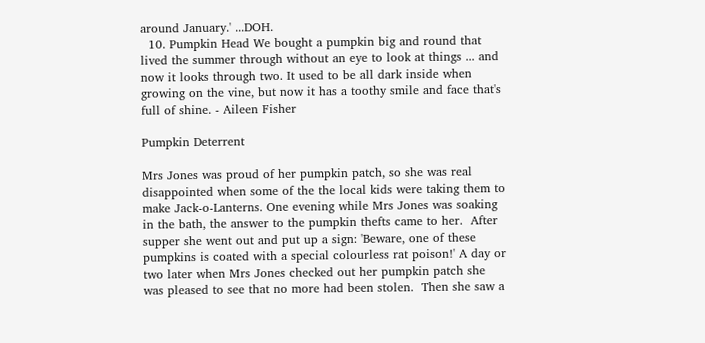around January.' ...DOH.
  10. Pumpkin Head We bought a pumpkin big and round that lived the summer through without an eye to look at things ... and now it looks through two. It used to be all dark inside when growing on the vine, but now it has a toothy smile and face that's full of shine. - Aileen Fisher

Pumpkin Deterrent

Mrs Jones was proud of her pumpkin patch, so she was real disappointed when some of the the local kids were taking them to make Jack-o-Lanterns. One evening while Mrs Jones was soaking in the bath, the answer to the pumpkin thefts came to her.  After supper she went out and put up a sign: 'Beware, one of these pumpkins is coated with a special colourless rat poison!' A day or two later when Mrs Jones checked out her pumpkin patch she was pleased to see that no more had been stolen.  Then she saw a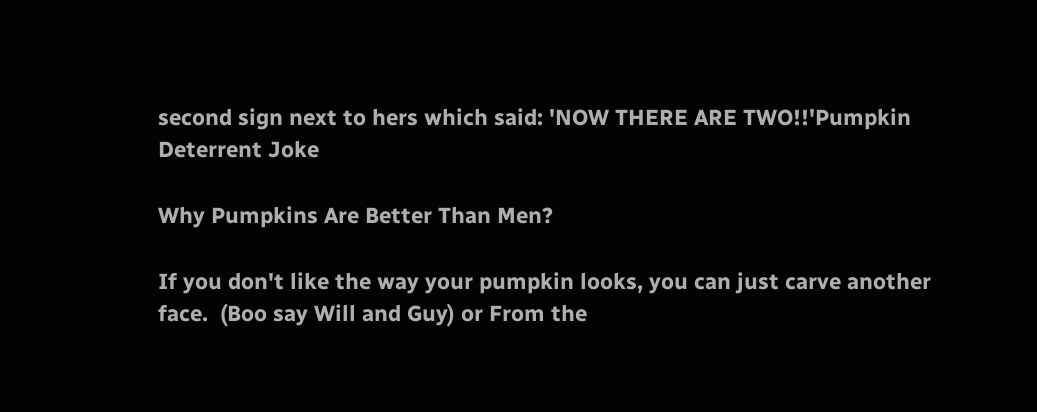second sign next to hers which said: 'NOW THERE ARE TWO!!'Pumpkin Deterrent Joke

Why Pumpkins Are Better Than Men?

If you don't like the way your pumpkin looks, you can just carve another face.  (Boo say Will and Guy) or From the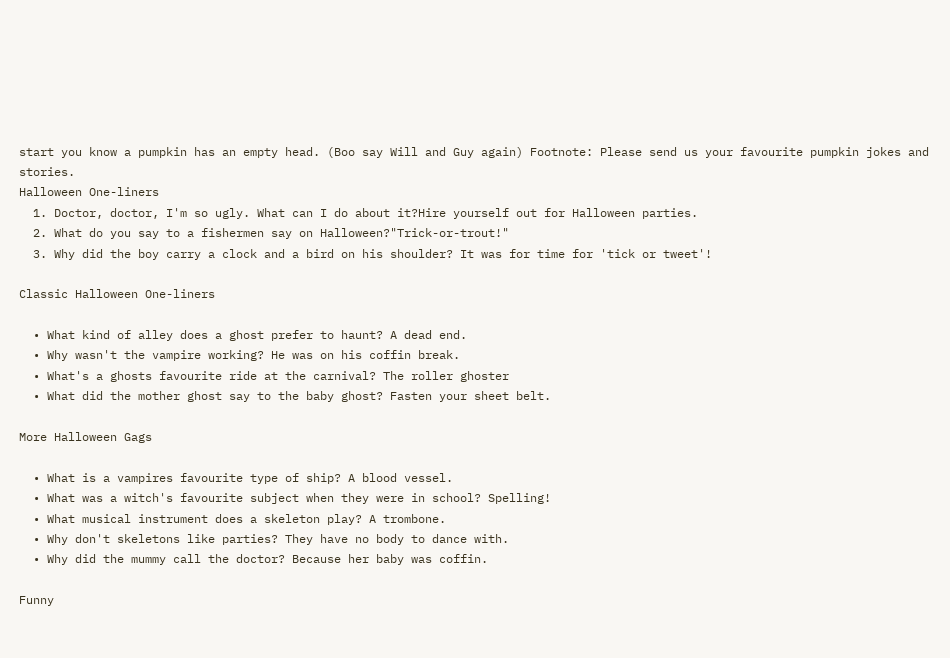start you know a pumpkin has an empty head. (Boo say Will and Guy again) Footnote: Please send us your favourite pumpkin jokes and stories.
Halloween One-liners
  1. Doctor, doctor, I'm so ugly. What can I do about it?Hire yourself out for Halloween parties.
  2. What do you say to a fishermen say on Halloween?"Trick-or-trout!"
  3. Why did the boy carry a clock and a bird on his shoulder? It was for time for 'tick or tweet'!

Classic Halloween One-liners

  • What kind of alley does a ghost prefer to haunt? A dead end.
  • Why wasn't the vampire working? He was on his coffin break.
  • What's a ghosts favourite ride at the carnival? The roller ghoster
  • What did the mother ghost say to the baby ghost? Fasten your sheet belt.

More Halloween Gags

  • What is a vampires favourite type of ship? A blood vessel.
  • What was a witch's favourite subject when they were in school? Spelling!
  • What musical instrument does a skeleton play? A trombone.
  • Why don't skeletons like parties? They have no body to dance with.
  • Why did the mummy call the doctor? Because her baby was coffin.

Funny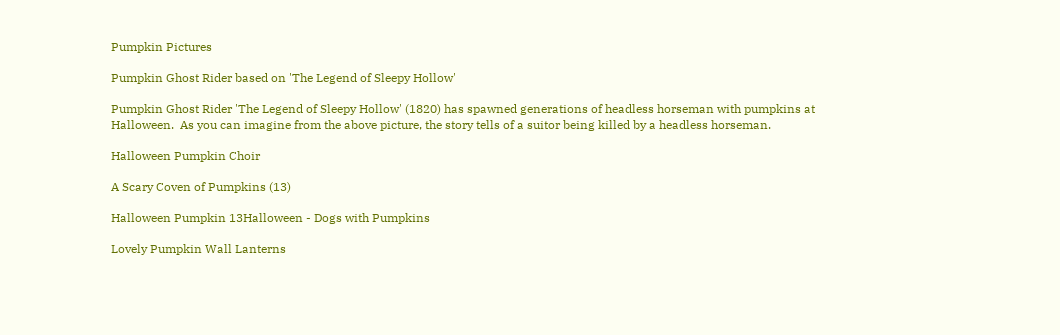Pumpkin Pictures

Pumpkin Ghost Rider based on 'The Legend of Sleepy Hollow'

Pumpkin Ghost Rider 'The Legend of Sleepy Hollow' (1820) has spawned generations of headless horseman with pumpkins at Halloween.  As you can imagine from the above picture, the story tells of a suitor being killed by a headless horseman.

Halloween Pumpkin Choir

A Scary Coven of Pumpkins (13)

Halloween Pumpkin 13Halloween - Dogs with Pumpkins

Lovely Pumpkin Wall Lanterns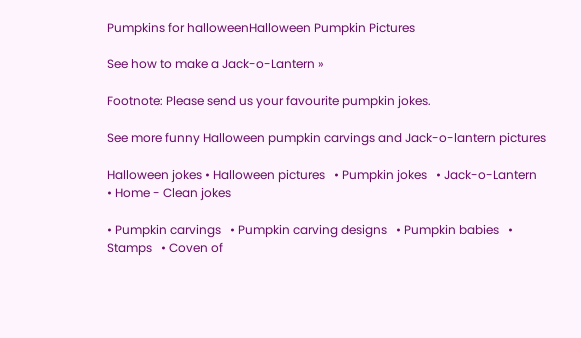Pumpkins for halloweenHalloween Pumpkin Pictures

See how to make a Jack-o-Lantern »

Footnote: Please send us your favourite pumpkin jokes.

See more funny Halloween pumpkin carvings and Jack-o-lantern pictures

Halloween jokes • Halloween pictures   • Pumpkin jokes   • Jack-o-Lantern   • Home - Clean jokes

• Pumpkin carvings   • Pumpkin carving designs   • Pumpkin babies   • Stamps   • Coven of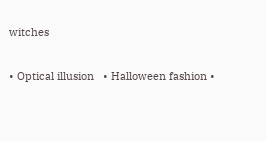witches

• Optical illusion   • Halloween fashion •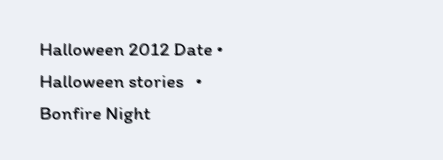Halloween 2012 Date • Halloween stories   • Bonfire Night